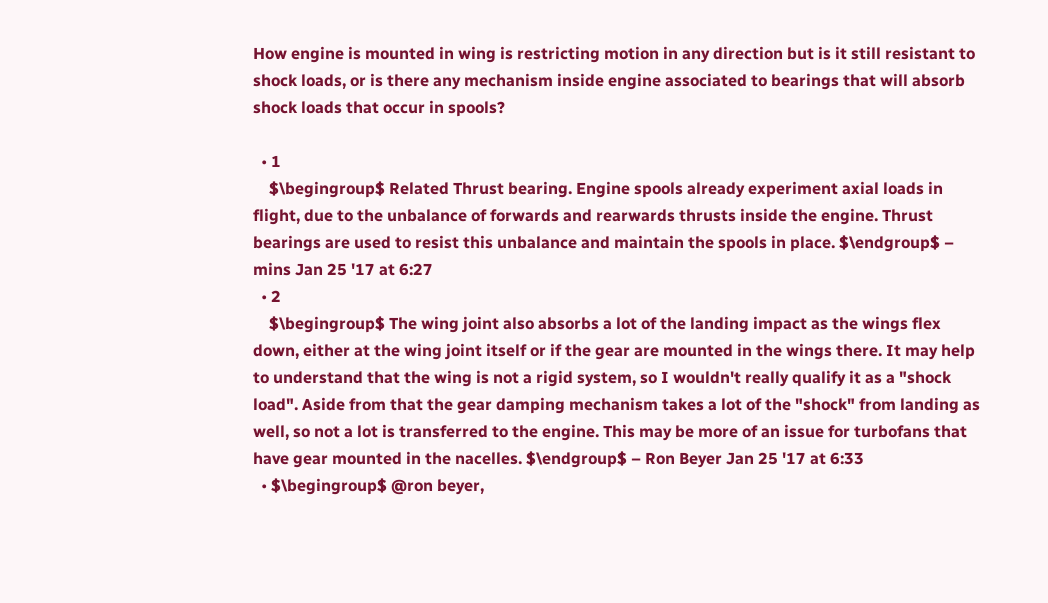How engine is mounted in wing is restricting motion in any direction but is it still resistant to shock loads, or is there any mechanism inside engine associated to bearings that will absorb shock loads that occur in spools?

  • 1
    $\begingroup$ Related Thrust bearing. Engine spools already experiment axial loads in flight, due to the unbalance of forwards and rearwards thrusts inside the engine. Thrust bearings are used to resist this unbalance and maintain the spools in place. $\endgroup$ – mins Jan 25 '17 at 6:27
  • 2
    $\begingroup$ The wing joint also absorbs a lot of the landing impact as the wings flex down, either at the wing joint itself or if the gear are mounted in the wings there. It may help to understand that the wing is not a rigid system, so I wouldn't really qualify it as a "shock load". Aside from that the gear damping mechanism takes a lot of the "shock" from landing as well, so not a lot is transferred to the engine. This may be more of an issue for turbofans that have gear mounted in the nacelles. $\endgroup$ – Ron Beyer Jan 25 '17 at 6:33
  • $\begingroup$ @ron beyer,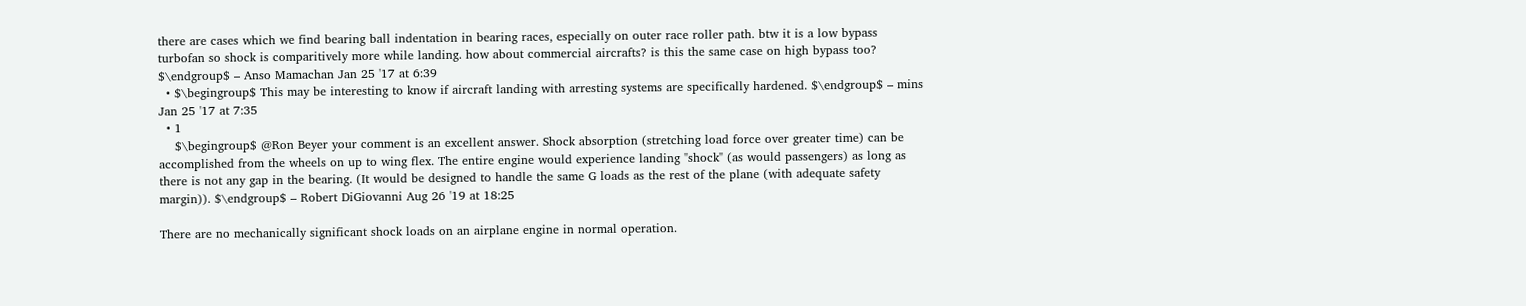there are cases which we find bearing ball indentation in bearing races, especially on outer race roller path. btw it is a low bypass turbofan so shock is comparitively more while landing. how about commercial aircrafts? is this the same case on high bypass too? $\endgroup$ – Anso Mamachan Jan 25 '17 at 6:39
  • $\begingroup$ This may be interesting to know if aircraft landing with arresting systems are specifically hardened. $\endgroup$ – mins Jan 25 '17 at 7:35
  • 1
    $\begingroup$ @Ron Beyer your comment is an excellent answer. Shock absorption (stretching load force over greater time) can be accomplished from the wheels on up to wing flex. The entire engine would experience landing "shock" (as would passengers) as long as there is not any gap in the bearing. (It would be designed to handle the same G loads as the rest of the plane (with adequate safety margin)). $\endgroup$ – Robert DiGiovanni Aug 26 '19 at 18:25

There are no mechanically significant shock loads on an airplane engine in normal operation.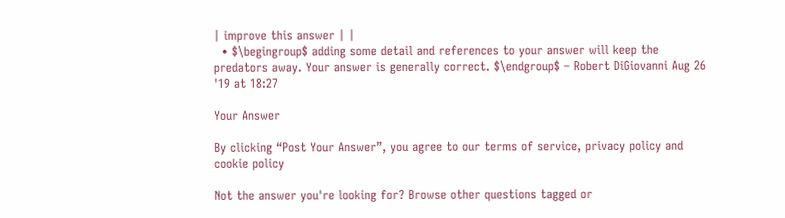| improve this answer | |
  • $\begingroup$ adding some detail and references to your answer will keep the predators away. Your answer is generally correct. $\endgroup$ – Robert DiGiovanni Aug 26 '19 at 18:27

Your Answer

By clicking “Post Your Answer”, you agree to our terms of service, privacy policy and cookie policy

Not the answer you're looking for? Browse other questions tagged or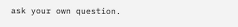ask your own question.